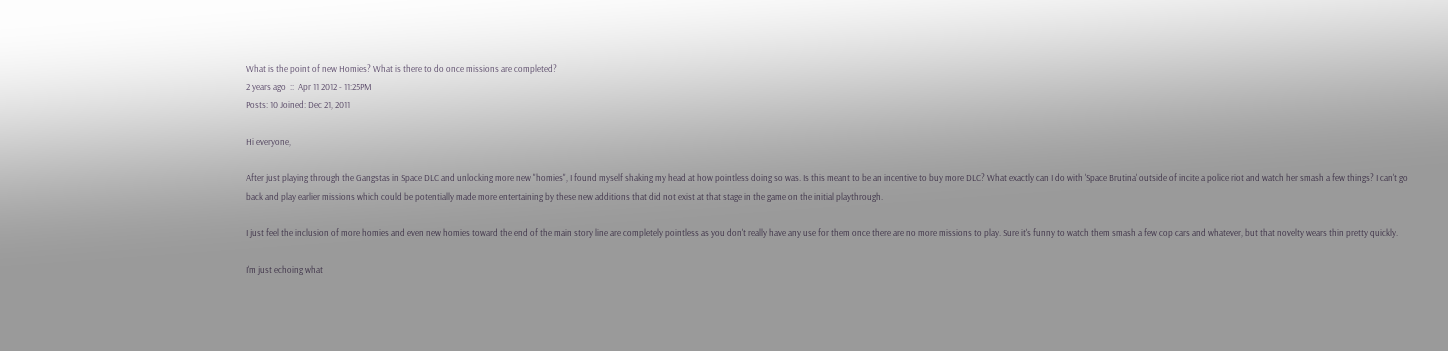What is the point of new Homies? What is there to do once missions are completed?
2 years ago  ::  Apr 11 2012 - 11:25PM
Posts: 10 Joined: Dec 21, 2011

Hi everyone,

After just playing through the Gangstas in Space DLC and unlocking more new "homies", I found myself shaking my head at how pointless doing so was. Is this meant to be an incentive to buy more DLC? What exactly can I do with 'Space Brutina' outside of incite a police riot and watch her smash a few things? I can't go back and play earlier missions which could be potentially made more entertaining by these new additions that did not exist at that stage in the game on the initial playthrough.

I just feel the inclusion of more homies and even new homies toward the end of the main story line are completely pointless as you don't really have any use for them once there are no more missions to play. Sure it's funny to watch them smash a few cop cars and whatever, but that novelty wears thin pretty quickly.

I'm just echoing what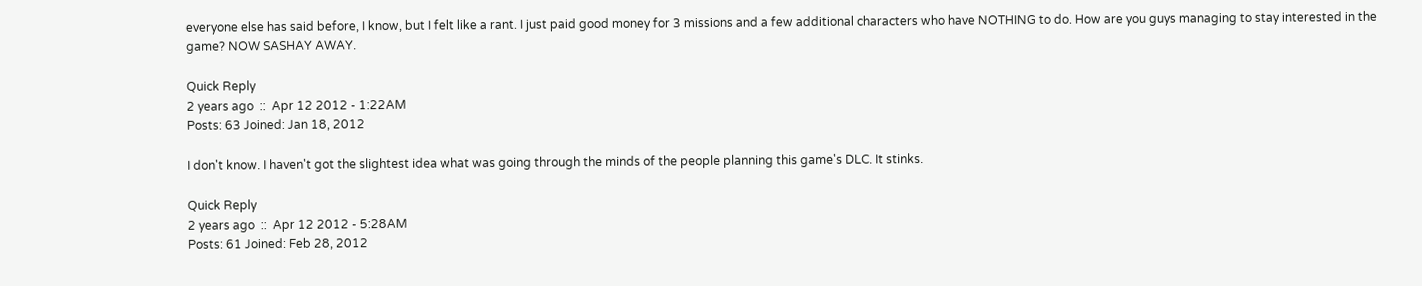everyone else has said before, I know, but I felt like a rant. I just paid good money for 3 missions and a few additional characters who have NOTHING to do. How are you guys managing to stay interested in the game? NOW SASHAY AWAY.

Quick Reply
2 years ago  ::  Apr 12 2012 - 1:22AM
Posts: 63 Joined: Jan 18, 2012

I don't know. I haven't got the slightest idea what was going through the minds of the people planning this game's DLC. It stinks.

Quick Reply
2 years ago  ::  Apr 12 2012 - 5:28AM
Posts: 61 Joined: Feb 28, 2012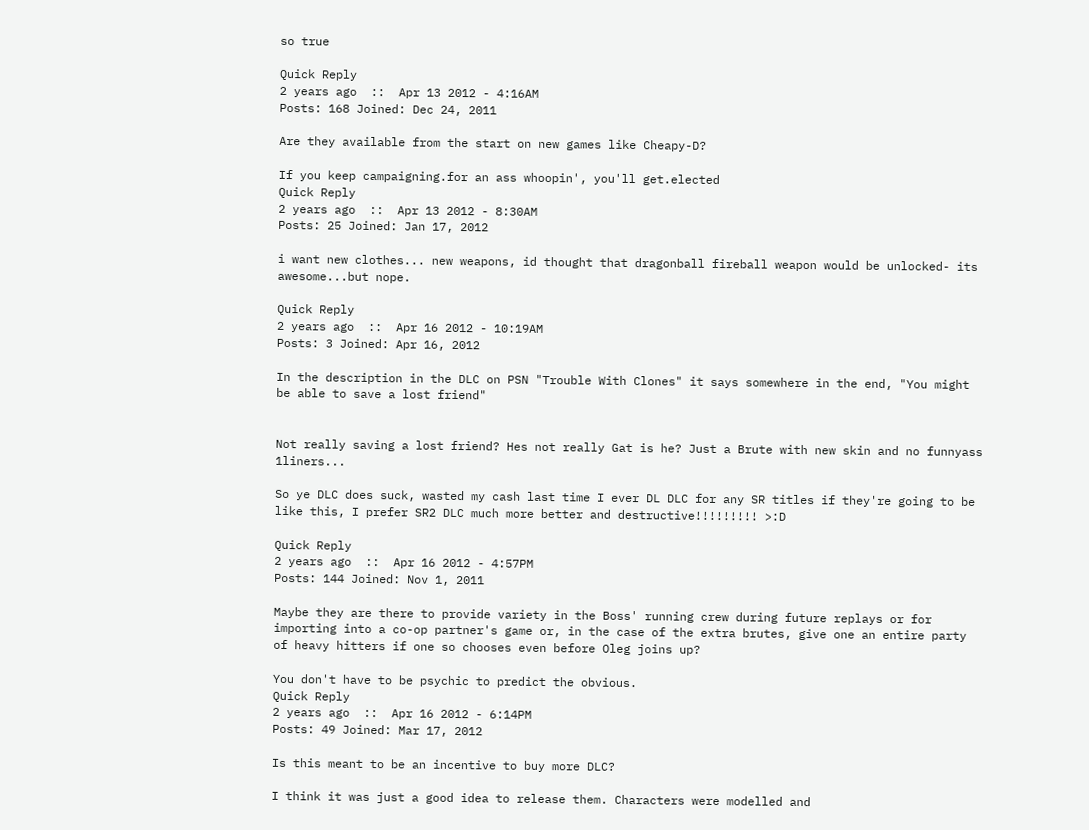so true

Quick Reply
2 years ago  ::  Apr 13 2012 - 4:16AM
Posts: 168 Joined: Dec 24, 2011

Are they available from the start on new games like Cheapy-D?

If you keep campaigning.for an ass whoopin', you'll get.elected
Quick Reply
2 years ago  ::  Apr 13 2012 - 8:30AM
Posts: 25 Joined: Jan 17, 2012

i want new clothes... new weapons, id thought that dragonball fireball weapon would be unlocked- its awesome...but nope.

Quick Reply
2 years ago  ::  Apr 16 2012 - 10:19AM
Posts: 3 Joined: Apr 16, 2012

In the description in the DLC on PSN "Trouble With Clones" it says somewhere in the end, "You might be able to save a lost friend"


Not really saving a lost friend? Hes not really Gat is he? Just a Brute with new skin and no funnyass 1liners...

So ye DLC does suck, wasted my cash last time I ever DL DLC for any SR titles if they're going to be like this, I prefer SR2 DLC much more better and destructive!!!!!!!!! >:D

Quick Reply
2 years ago  ::  Apr 16 2012 - 4:57PM
Posts: 144 Joined: Nov 1, 2011

Maybe they are there to provide variety in the Boss' running crew during future replays or for importing into a co-op partner's game or, in the case of the extra brutes, give one an entire party of heavy hitters if one so chooses even before Oleg joins up?

You don't have to be psychic to predict the obvious.
Quick Reply
2 years ago  ::  Apr 16 2012 - 6:14PM
Posts: 49 Joined: Mar 17, 2012

Is this meant to be an incentive to buy more DLC?

I think it was just a good idea to release them. Characters were modelled and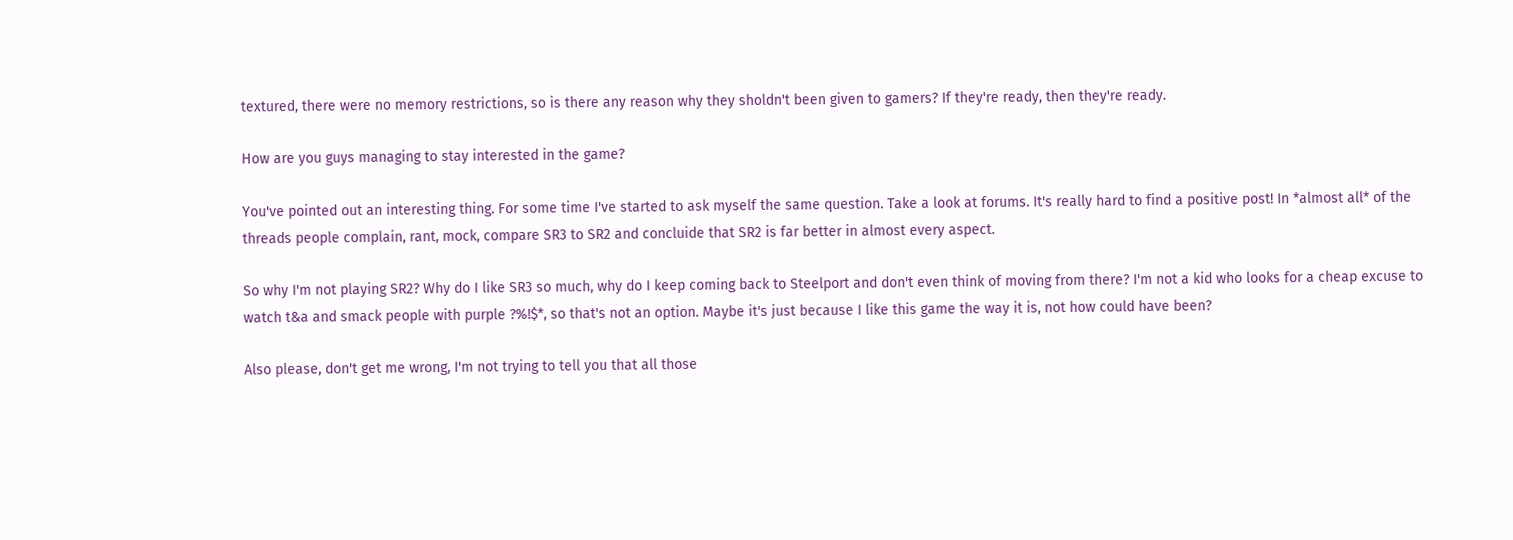textured, there were no memory restrictions, so is there any reason why they sholdn't been given to gamers? If they're ready, then they're ready.

How are you guys managing to stay interested in the game?

You've pointed out an interesting thing. For some time I've started to ask myself the same question. Take a look at forums. It's really hard to find a positive post! In *almost all* of the threads people complain, rant, mock, compare SR3 to SR2 and concluide that SR2 is far better in almost every aspect.

So why I'm not playing SR2? Why do I like SR3 so much, why do I keep coming back to Steelport and don't even think of moving from there? I'm not a kid who looks for a cheap excuse to watch t&a and smack people with purple ?%!$*, so that's not an option. Maybe it's just because I like this game the way it is, not how could have been?

Also please, don't get me wrong, I'm not trying to tell you that all those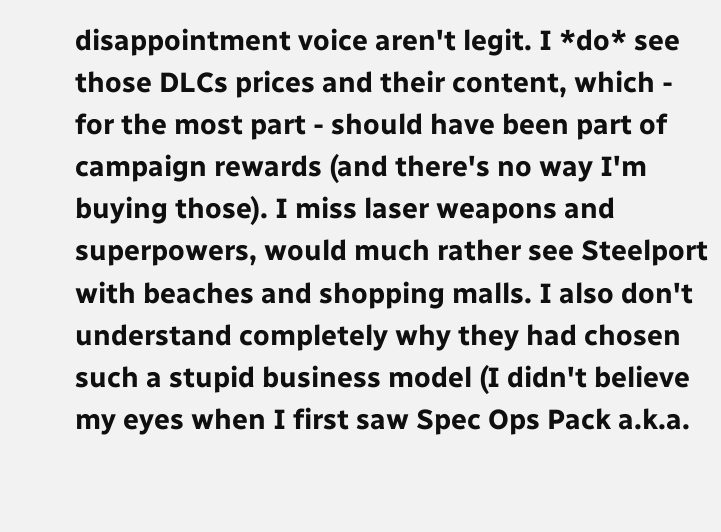disappointment voice aren't legit. I *do* see those DLCs prices and their content, which - for the most part - should have been part of campaign rewards (and there's no way I'm buying those). I miss laser weapons and superpowers, would much rather see Steelport with beaches and shopping malls. I also don't understand completely why they had chosen such a stupid business model (I didn't believe my eyes when I first saw Spec Ops Pack a.k.a.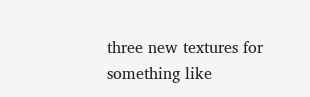three new textures for something like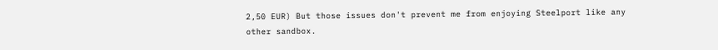2,50 EUR) But those issues don't prevent me from enjoying Steelport like any other sandbox.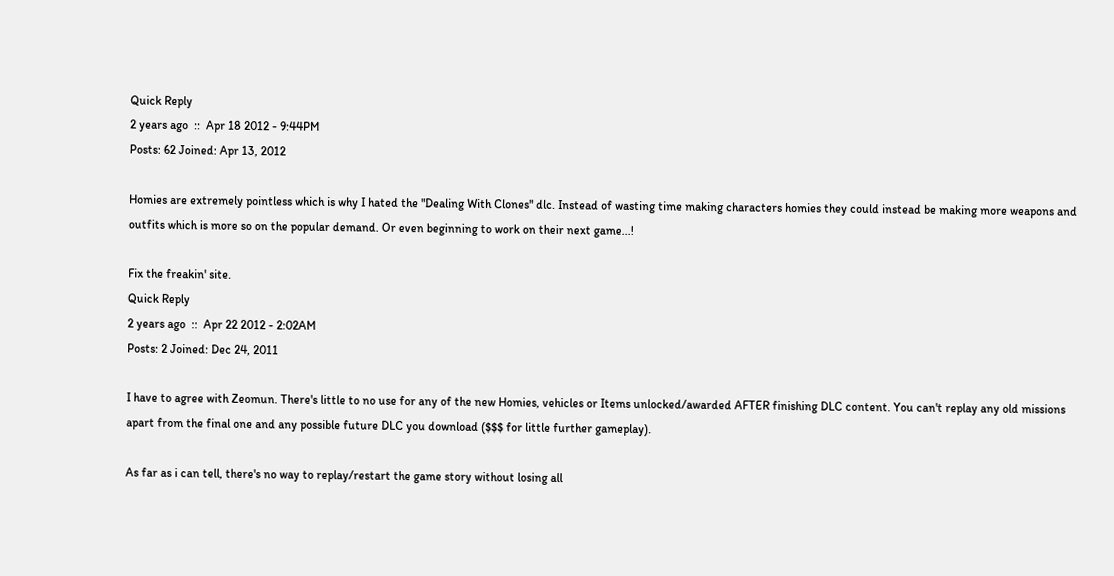Quick Reply
2 years ago  ::  Apr 18 2012 - 9:44PM
Posts: 62 Joined: Apr 13, 2012

Homies are extremely pointless which is why I hated the "Dealing With Clones" dlc. Instead of wasting time making characters homies they could instead be making more weapons and outfits which is more so on the popular demand. Or even beginning to work on their next game...!

Fix the freakin' site.
Quick Reply
2 years ago  ::  Apr 22 2012 - 2:02AM
Posts: 2 Joined: Dec 24, 2011

I have to agree with Zeomun. There's little to no use for any of the new Homies, vehicles or Items unlocked/awarded AFTER finishing DLC content. You can't replay any old missions apart from the final one and any possible future DLC you download ($$$ for little further gameplay).

As far as i can tell, there's no way to replay/restart the game story without losing all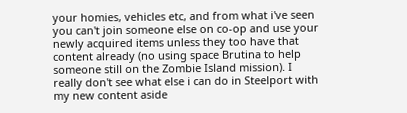your homies, vehicles etc, and from what i've seen you can't join someone else on co-op and use your newly acquired items unless they too have that content already (no using space Brutina to help someone still on the Zombie Island mission). I really don't see what else i can do in Steelport with my new content aside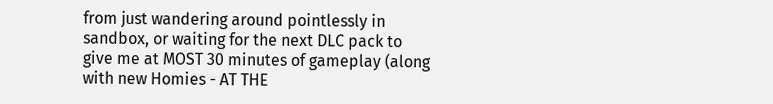from just wandering around pointlessly in sandbox, or waiting for the next DLC pack to give me at MOST 30 minutes of gameplay (along with new Homies - AT THE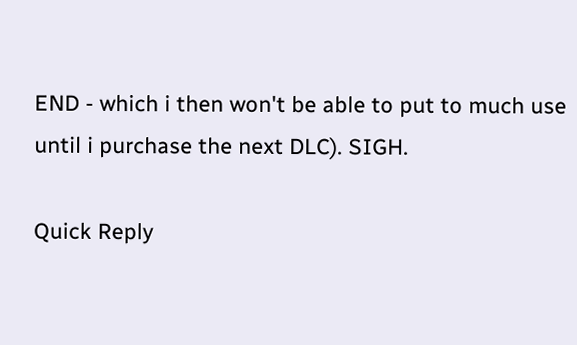END - which i then won't be able to put to much use until i purchase the next DLC). SIGH.

Quick Reply